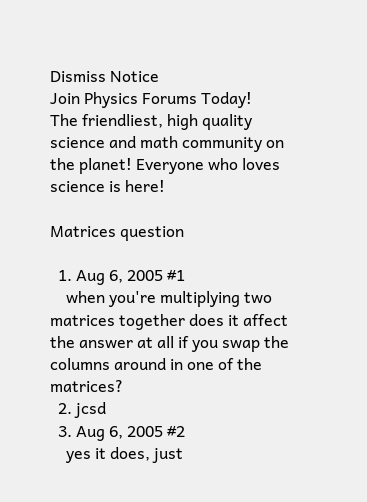Dismiss Notice
Join Physics Forums Today!
The friendliest, high quality science and math community on the planet! Everyone who loves science is here!

Matrices question

  1. Aug 6, 2005 #1
    when you're multiplying two matrices together does it affect the answer at all if you swap the columns around in one of the matrices?
  2. jcsd
  3. Aug 6, 2005 #2
    yes it does, just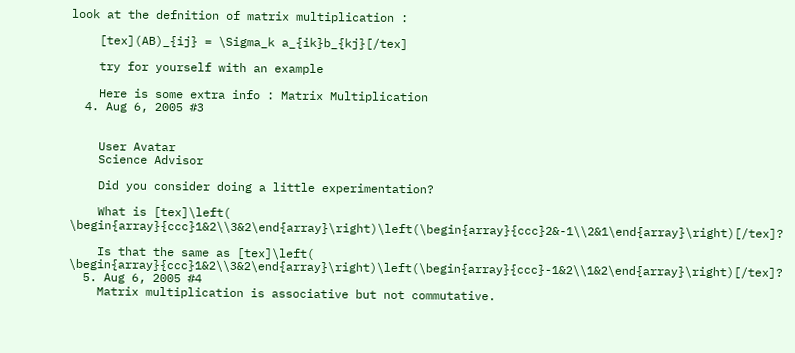look at the defnition of matrix multiplication :

    [tex](AB)_{ij} = \Sigma_k a_{ik}b_{kj}[/tex]

    try for yourself with an example

    Here is some extra info : Matrix Multiplication
  4. Aug 6, 2005 #3


    User Avatar
    Science Advisor

    Did you consider doing a little experimentation?

    What is [tex]\left( \begin{array}{ccc}1&2\\3&2\end{array}\right)\left(\begin{array}{ccc}2&-1\\2&1\end{array}\right)[/tex]?

    Is that the same as [tex]\left( \begin{array}{ccc}1&2\\3&2\end{array}\right)\left(\begin{array}{ccc}-1&2\\1&2\end{array}\right)[/tex]?
  5. Aug 6, 2005 #4
    Matrix multiplication is associative but not commutative.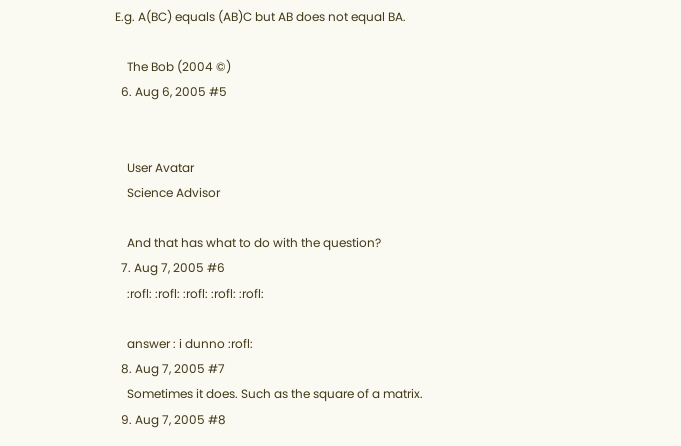E.g. A(BC) equals (AB)C but AB does not equal BA.

    The Bob (2004 ©)
  6. Aug 6, 2005 #5


    User Avatar
    Science Advisor

    And that has what to do with the question?
  7. Aug 7, 2005 #6
    :rofl: :rofl: :rofl: :rofl: :rofl:

    answer : i dunno :rofl:
  8. Aug 7, 2005 #7
    Sometimes it does. Such as the square of a matrix.
  9. Aug 7, 2005 #8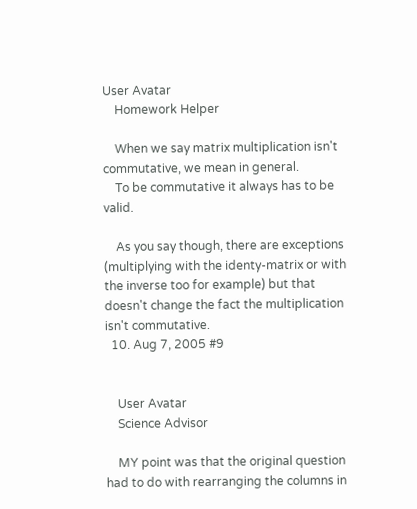User Avatar
    Homework Helper

    When we say matrix multiplication isn't commutative, we mean in general.
    To be commutative it always has to be valid.

    As you say though, there are exceptions (multiplying with the identy-matrix or with the inverse too for example) but that doesn't change the fact the multiplication isn't commutative.
  10. Aug 7, 2005 #9


    User Avatar
    Science Advisor

    MY point was that the original question had to do with rearranging the columns in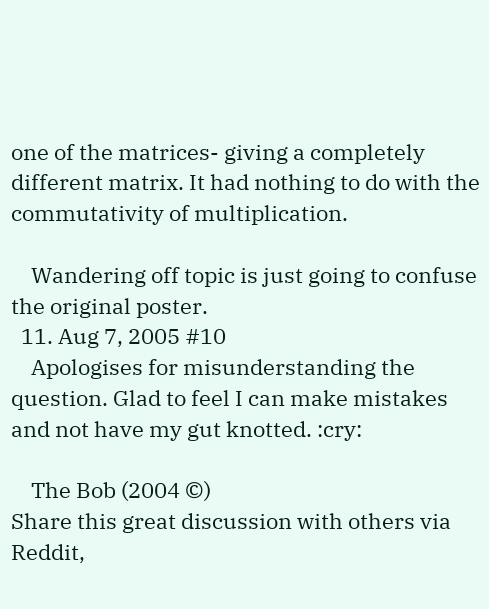one of the matrices- giving a completely different matrix. It had nothing to do with the commutativity of multiplication.

    Wandering off topic is just going to confuse the original poster.
  11. Aug 7, 2005 #10
    Apologises for misunderstanding the question. Glad to feel I can make mistakes and not have my gut knotted. :cry:

    The Bob (2004 ©)
Share this great discussion with others via Reddit,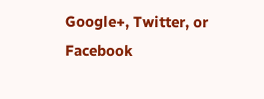Google+, Twitter, or Facebook